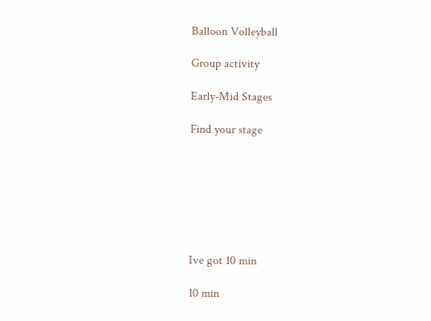Balloon Volleyball

Group activity

Early-Mid Stages

Find your stage







Ive got 10 min

10 min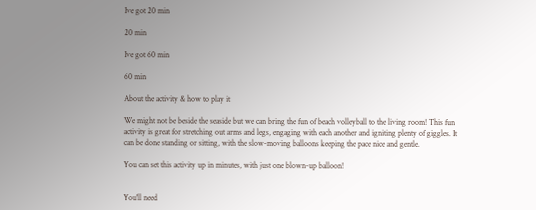Ive got 20 min

20 min

Ive got 60 min

60 min

About the activity & how to play it

We might not be beside the seaside but we can bring the fun of beach volleyball to the living room! This fun activity is great for stretching out arms and legs, engaging with each another and igniting plenty of giggles. It can be done standing or sitting, with the slow-moving balloons keeping the pace nice and gentle.

You can set this activity up in minutes, with just one blown-up balloon!


You'll need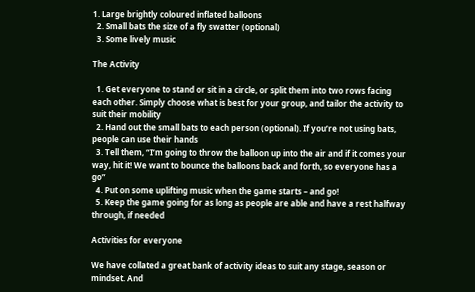1. Large brightly coloured inflated balloons
  2. Small bats the size of a fly swatter (optional)
  3. Some lively music

The Activity

  1. Get everyone to stand or sit in a circle, or split them into two rows facing each other. Simply choose what is best for your group, and tailor the activity to suit their mobility
  2. Hand out the small bats to each person (optional). If you’re not using bats, people can use their hands
  3. Tell them, “I’m going to throw the balloon up into the air and if it comes your way, hit it! We want to bounce the balloons back and forth, so everyone has a go”
  4. Put on some uplifting music when the game starts – and go!
  5. Keep the game going for as long as people are able and have a rest halfway through, if needed

Activities for everyone

We have collated a great bank of activity ideas to suit any stage, season or mindset. And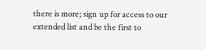there is more; sign up for access to our extended list and be the first to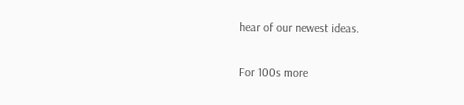hear of our newest ideas.

For 100s more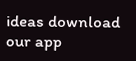ideas download our app